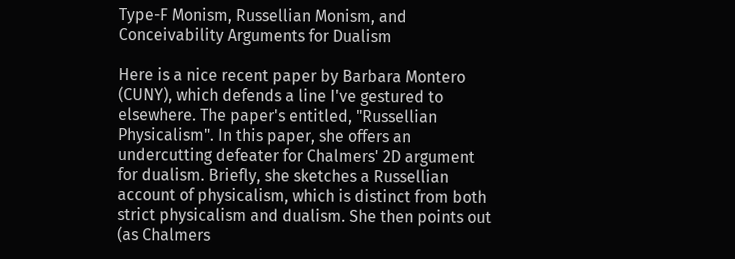Type-F Monism, Russellian Monism, and Conceivability Arguments for Dualism

Here is a nice recent paper by Barbara Montero (CUNY), which defends a line I've gestured to elsewhere. The paper's entitled, "Russellian Physicalism". In this paper, she offers an undercutting defeater for Chalmers' 2D argument for dualism. Briefly, she sketches a Russellian account of physicalism, which is distinct from both strict physicalism and dualism. She then points out (as Chalmers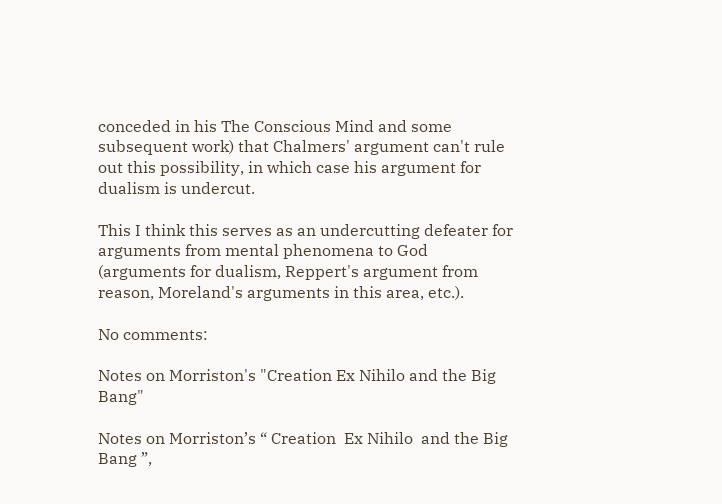conceded in his The Conscious Mind and some subsequent work) that Chalmers' argument can't rule out this possibility, in which case his argument for dualism is undercut.

This I think this serves as an undercutting defeater for arguments from mental phenomena to God (arguments for dualism, Reppert's argument from reason, Moreland's arguments in this area, etc.).

No comments:

Notes on Morriston's "Creation Ex Nihilo and the Big Bang"

Notes on Morriston’s “ Creation  Ex Nihilo  and the Big Bang ”,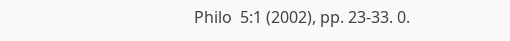Philo  5:1 (2002), pp. 23-33. 0.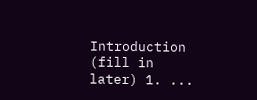Introduction (fill in later) 1. ...